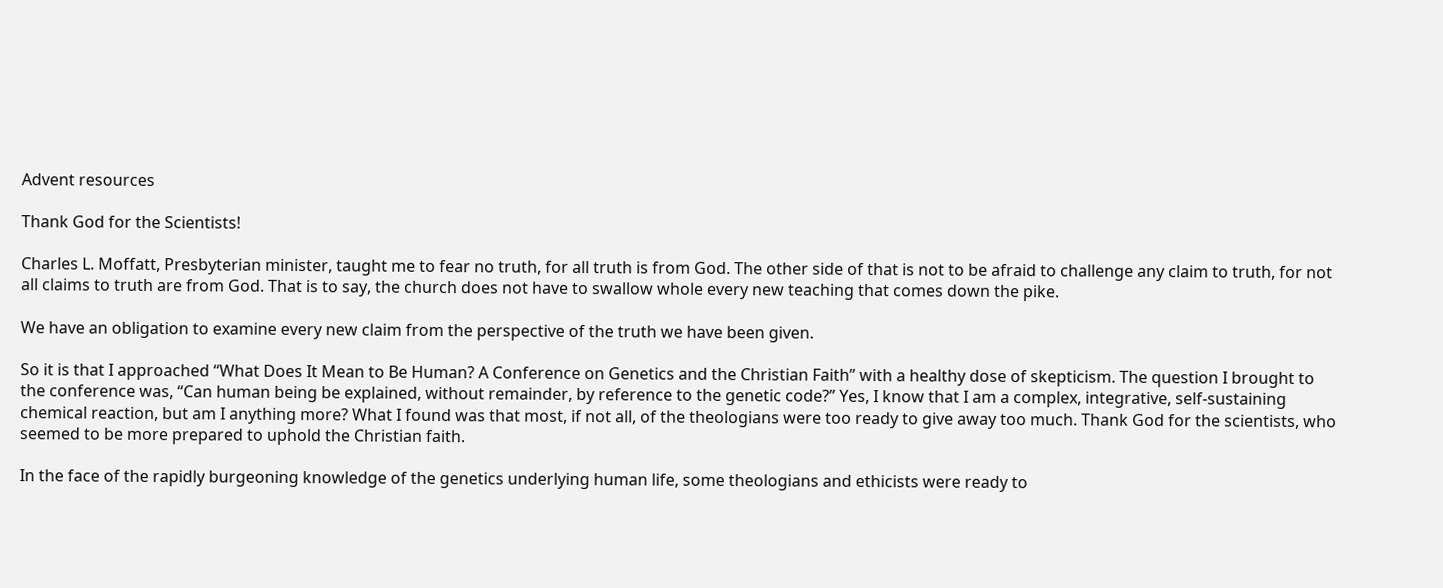Advent resources

Thank God for the Scientists!

Charles L. Moffatt, Presbyterian minister, taught me to fear no truth, for all truth is from God. The other side of that is not to be afraid to challenge any claim to truth, for not all claims to truth are from God. That is to say, the church does not have to swallow whole every new teaching that comes down the pike.

We have an obligation to examine every new claim from the perspective of the truth we have been given.

So it is that I approached “What Does It Mean to Be Human? A Conference on Genetics and the Christian Faith” with a healthy dose of skepticism. The question I brought to the conference was, “Can human being be explained, without remainder, by reference to the genetic code?” Yes, I know that I am a complex, integrative, self-sustaining chemical reaction, but am I anything more? What I found was that most, if not all, of the theologians were too ready to give away too much. Thank God for the scientists, who seemed to be more prepared to uphold the Christian faith.

In the face of the rapidly burgeoning knowledge of the genetics underlying human life, some theologians and ethicists were ready to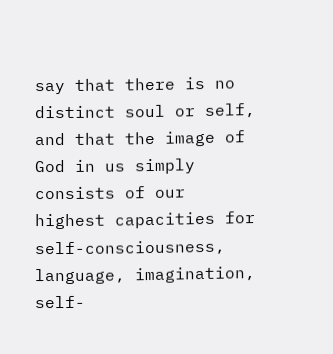say that there is no distinct soul or self, and that the image of God in us simply consists of our highest capacities for self-consciousness, language, imagination, self-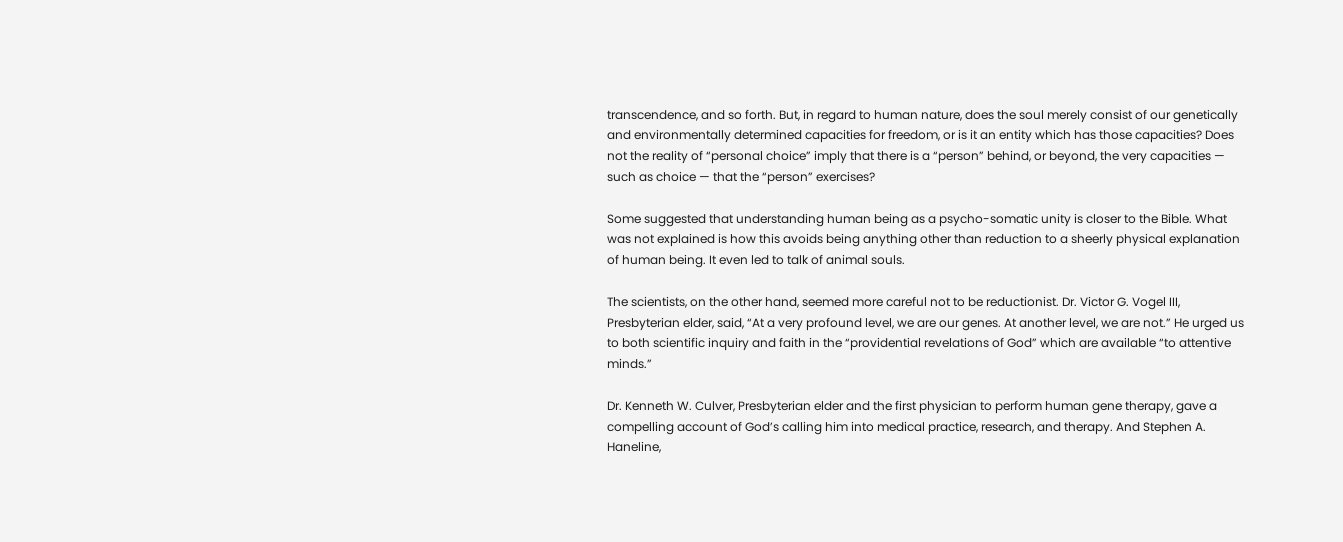transcendence, and so forth. But, in regard to human nature, does the soul merely consist of our genetically and environmentally determined capacities for freedom, or is it an entity which has those capacities? Does not the reality of “personal choice” imply that there is a “person” behind, or beyond, the very capacities — such as choice — that the “person” exercises?

Some suggested that understanding human being as a psycho-somatic unity is closer to the Bible. What was not explained is how this avoids being anything other than reduction to a sheerly physical explanation of human being. It even led to talk of animal souls.

The scientists, on the other hand, seemed more careful not to be reductionist. Dr. Victor G. Vogel III, Presbyterian elder, said, “At a very profound level, we are our genes. At another level, we are not.” He urged us to both scientific inquiry and faith in the “providential revelations of God” which are available “to attentive minds.”

Dr. Kenneth W. Culver, Presbyterian elder and the first physician to perform human gene therapy, gave a compelling account of God’s calling him into medical practice, research, and therapy. And Stephen A. Haneline,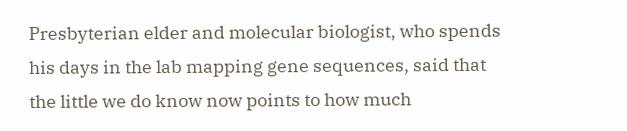Presbyterian elder and molecular biologist, who spends his days in the lab mapping gene sequences, said that the little we do know now points to how much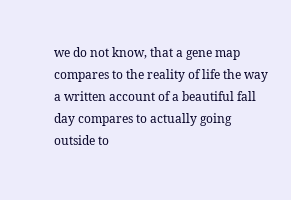we do not know, that a gene map compares to the reality of life the way a written account of a beautiful fall day compares to actually going outside to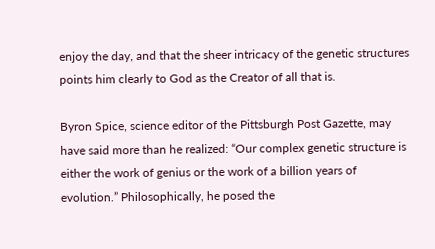enjoy the day, and that the sheer intricacy of the genetic structures points him clearly to God as the Creator of all that is.

Byron Spice, science editor of the Pittsburgh Post Gazette, may have said more than he realized: “Our complex genetic structure is either the work of genius or the work of a billion years of evolution.” Philosophically, he posed the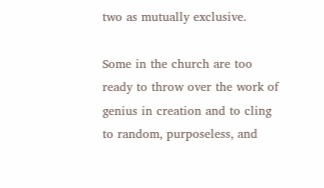two as mutually exclusive.

Some in the church are too ready to throw over the work of genius in creation and to cling to random, purposeless, and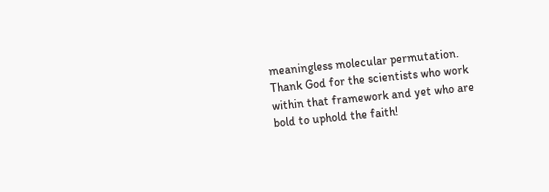meaningless molecular permutation. Thank God for the scientists who work within that framework and yet who are bold to uphold the faith!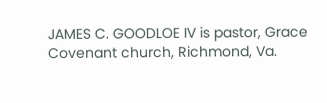JAMES C. GOODLOE IV is pastor, Grace Covenant church, Richmond, Va.